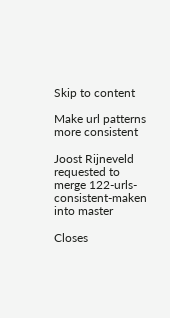Skip to content

Make url patterns more consistent

Joost Rijneveld requested to merge 122-urls-consistent-maken into master

Closes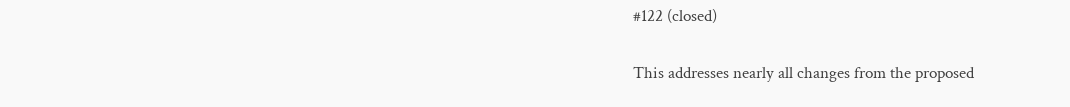#122 (closed)

This addresses nearly all changes from the proposed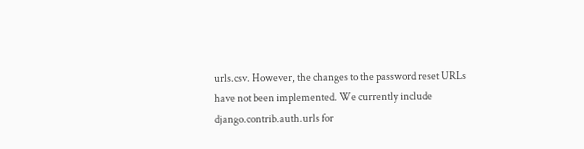urls.csv. However, the changes to the password reset URLs have not been implemented. We currently include django.contrib.auth.urls for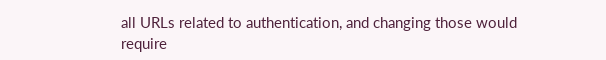all URLs related to authentication, and changing those would require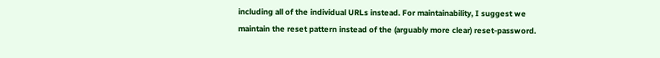including all of the individual URLs instead. For maintainability, I suggest we maintain the reset pattern instead of the (arguably more clear) reset-password.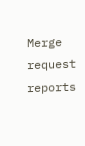Merge request reports